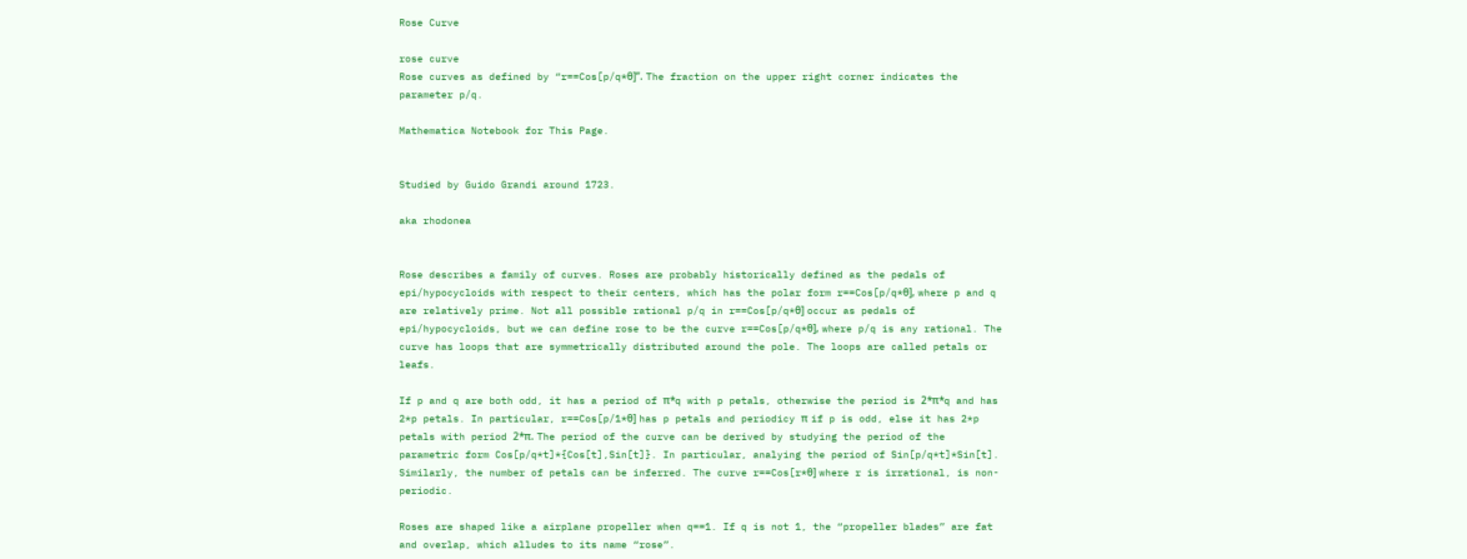Rose Curve

rose curve
Rose curves as defined by “r==Cos[p/q*θ]”. The fraction on the upper right corner indicates the parameter p/q.

Mathematica Notebook for This Page.


Studied by Guido Grandi around 1723.

aka rhodonea


Rose describes a family of curves. Roses are probably historically defined as the pedals of epi/hypocycloids with respect to their centers, which has the polar form r==Cos[p/q*θ], where p and q are relatively prime. Not all possible rational p/q in r==Cos[p/q*θ] occur as pedals of epi/hypocycloids, but we can define rose to be the curve r==Cos[p/q*θ], where p/q is any rational. The curve has loops that are symmetrically distributed around the pole. The loops are called petals or leafs.

If p and q are both odd, it has a period of π*q with p petals, otherwise the period is 2*π*q and has 2*p petals. In particular, r==Cos[p/1*θ] has p petals and periodicy π if p is odd, else it has 2*p petals with period 2*π. The period of the curve can be derived by studying the period of the parametric form Cos[p/q*t]*{Cos[t],Sin[t]}. In particular, analying the period of Sin[p/q*t]*Sin[t]. Similarly, the number of petals can be inferred. The curve r==Cos[r*θ] where r is irrational, is non-periodic.

Roses are shaped like a airplane propeller when q==1. If q is not 1, the “propeller blades” are fat and overlap, which alludes to its name “rose”.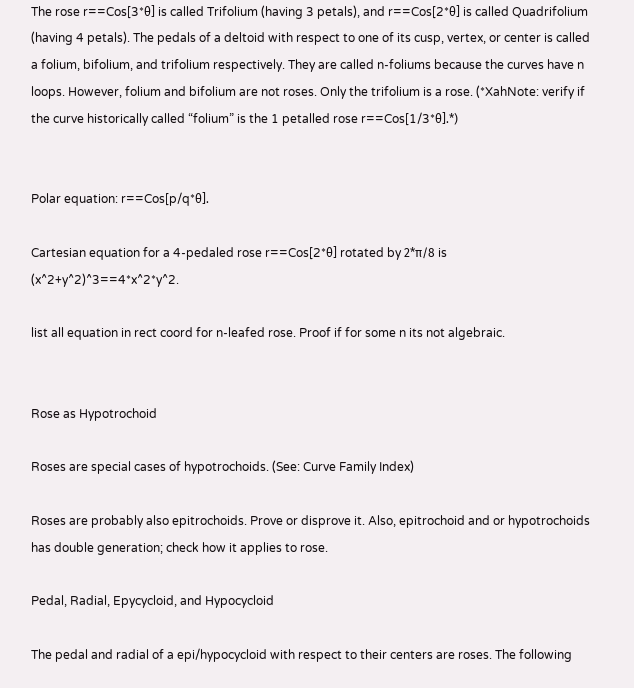The rose r==Cos[3*θ] is called Trifolium (having 3 petals), and r==Cos[2*θ] is called Quadrifolium (having 4 petals). The pedals of a deltoid with respect to one of its cusp, vertex, or center is called a folium, bifolium, and trifolium respectively. They are called n-foliums because the curves have n loops. However, folium and bifolium are not roses. Only the trifolium is a rose. (*XahNote: verify if the curve historically called “folium” is the 1 petalled rose r==Cos[1/3*θ].*)


Polar equation: r==Cos[p/q*θ].

Cartesian equation for a 4-pedaled rose r==Cos[2*θ] rotated by 2*π/8 is (x^2+y^2)^3==4*x^2*y^2.

list all equation in rect coord for n-leafed rose. Proof if for some n its not algebraic.


Rose as Hypotrochoid

Roses are special cases of hypotrochoids. (See: Curve Family Index)

Roses are probably also epitrochoids. Prove or disprove it. Also, epitrochoid and or hypotrochoids has double generation; check how it applies to rose.

Pedal, Radial, Epycycloid, and Hypocycloid

The pedal and radial of a epi/hypocycloid with respect to their centers are roses. The following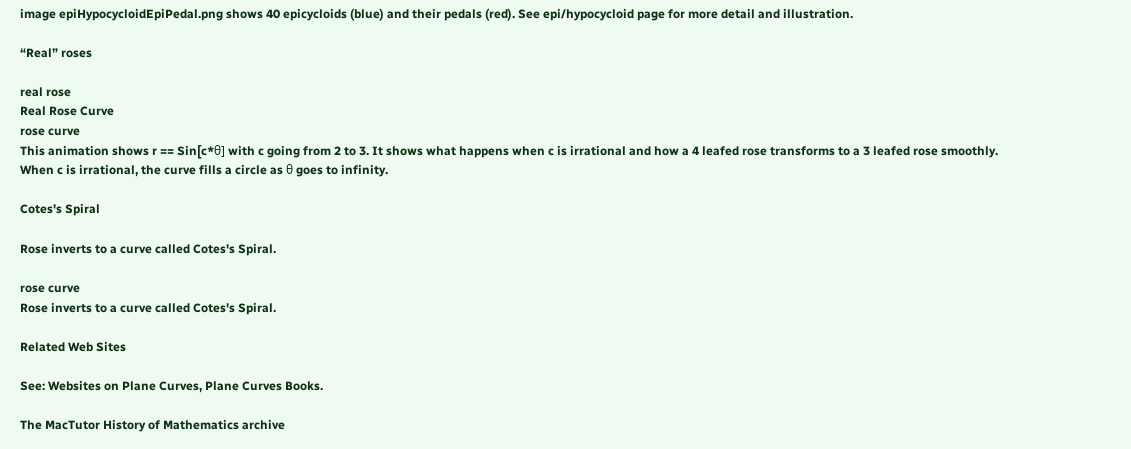image epiHypocycloidEpiPedal.png shows 40 epicycloids (blue) and their pedals (red). See epi/hypocycloid page for more detail and illustration.

“Real” roses

real rose
Real Rose Curve
rose curve
This animation shows r == Sin[c*θ] with c going from 2 to 3. It shows what happens when c is irrational and how a 4 leafed rose transforms to a 3 leafed rose smoothly. When c is irrational, the curve fills a circle as θ goes to infinity.

Cotes's Spiral

Rose inverts to a curve called Cotes's Spiral.

rose curve
Rose inverts to a curve called Cotes's Spiral.

Related Web Sites

See: Websites on Plane Curves, Plane Curves Books.

The MacTutor History of Mathematics archive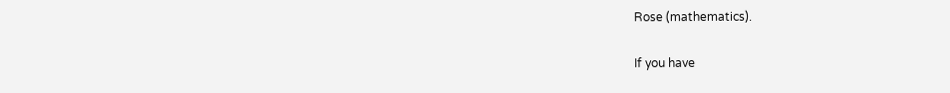Rose (mathematics).

If you have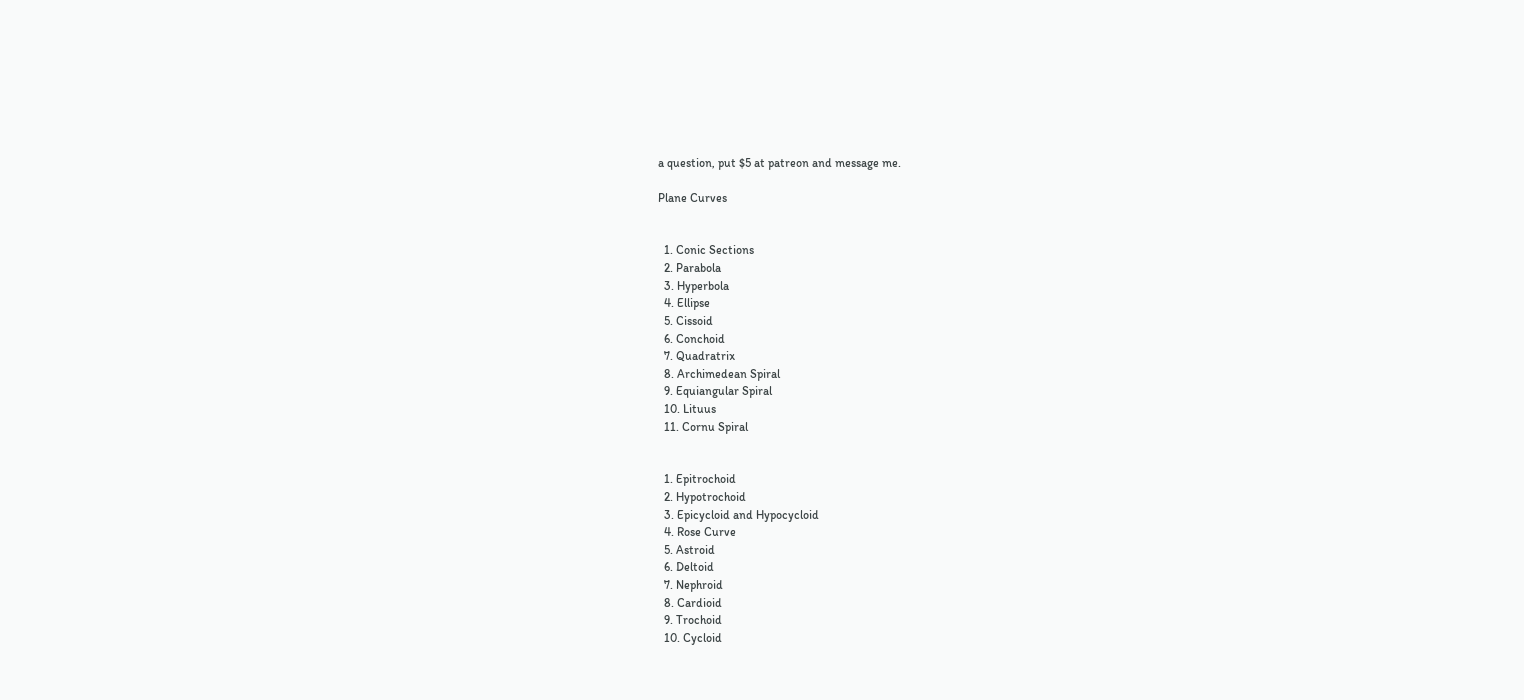a question, put $5 at patreon and message me.

Plane Curves


  1. Conic Sections
  2. Parabola
  3. Hyperbola
  4. Ellipse
  5. Cissoid
  6. Conchoid
  7. Quadratrix
  8. Archimedean Spiral
  9. Equiangular Spiral
  10. Lituus
  11. Cornu Spiral


  1. Epitrochoid
  2. Hypotrochoid
  3. Epicycloid and Hypocycloid
  4. Rose Curve
  5. Astroid
  6. Deltoid
  7. Nephroid
  8. Cardioid
  9. Trochoid
  10. Cycloid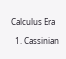Calculus Era

  1. Cassinian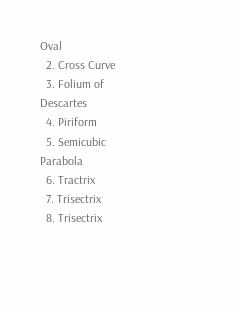Oval
  2. Cross Curve
  3. Folium of Descartes
  4. Piriform
  5. Semicubic Parabola
  6. Tractrix
  7. Trisectrix
  8. Trisectrix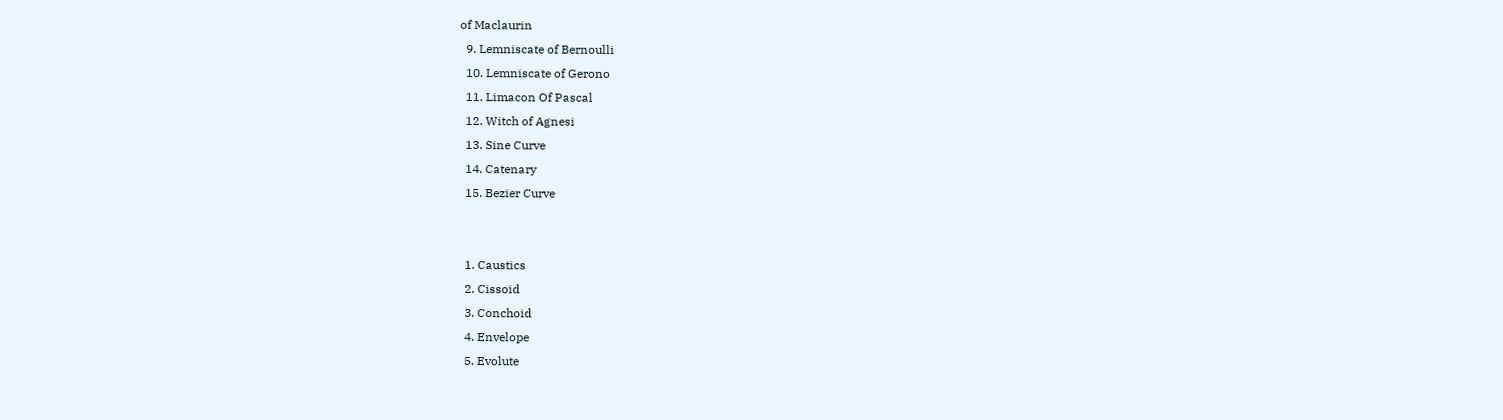of Maclaurin
  9. Lemniscate of Bernoulli
  10. Lemniscate of Gerono
  11. Limacon Of Pascal
  12. Witch of Agnesi
  13. Sine Curve
  14. Catenary
  15. Bezier Curve


  1. Caustics
  2. Cissoid
  3. Conchoid
  4. Envelope
  5. Evolute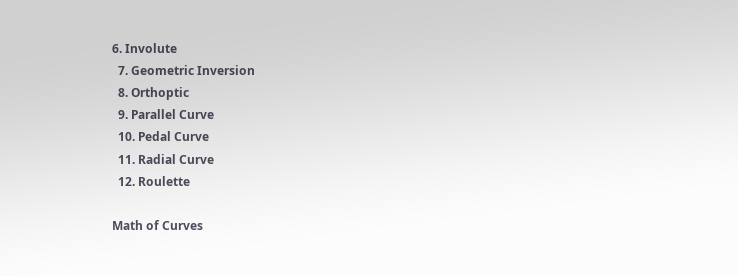6. Involute
  7. Geometric Inversion
  8. Orthoptic
  9. Parallel Curve
  10. Pedal Curve
  11. Radial Curve
  12. Roulette

Math of Curves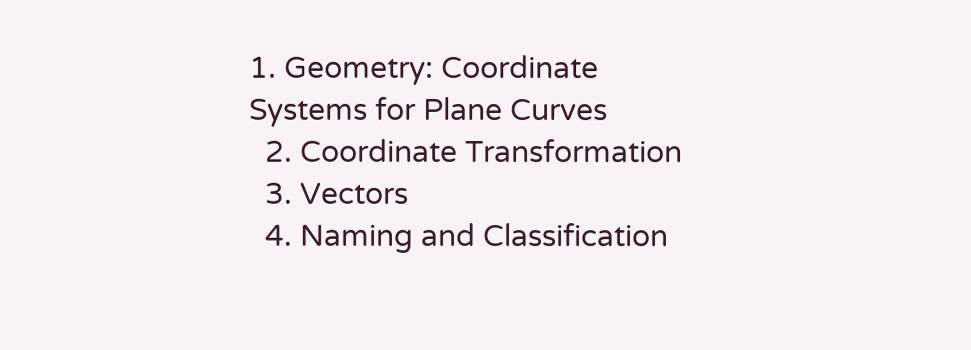1. Geometry: Coordinate Systems for Plane Curves
  2. Coordinate Transformation
  3. Vectors
  4. Naming and Classification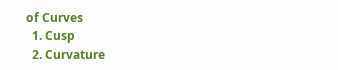of Curves
  1. Cusp
  2. Curvature